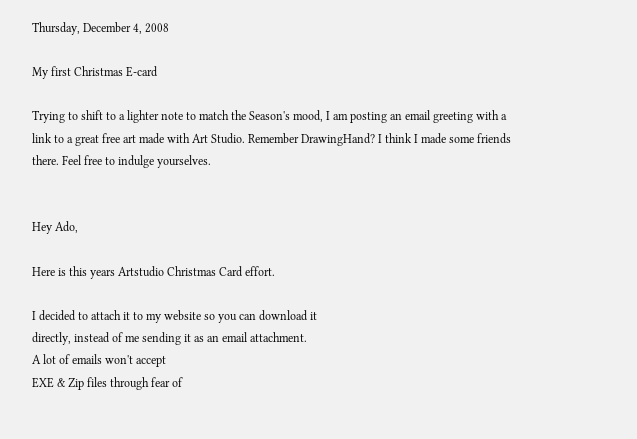Thursday, December 4, 2008

My first Christmas E-card

Trying to shift to a lighter note to match the Season's mood, I am posting an email greeting with a link to a great free art made with Art Studio. Remember DrawingHand? I think I made some friends there. Feel free to indulge yourselves.


Hey Ado,

Here is this years Artstudio Christmas Card effort.

I decided to attach it to my website so you can download it
directly, instead of me sending it as an email attachment.
A lot of emails won't accept
EXE & Zip files through fear of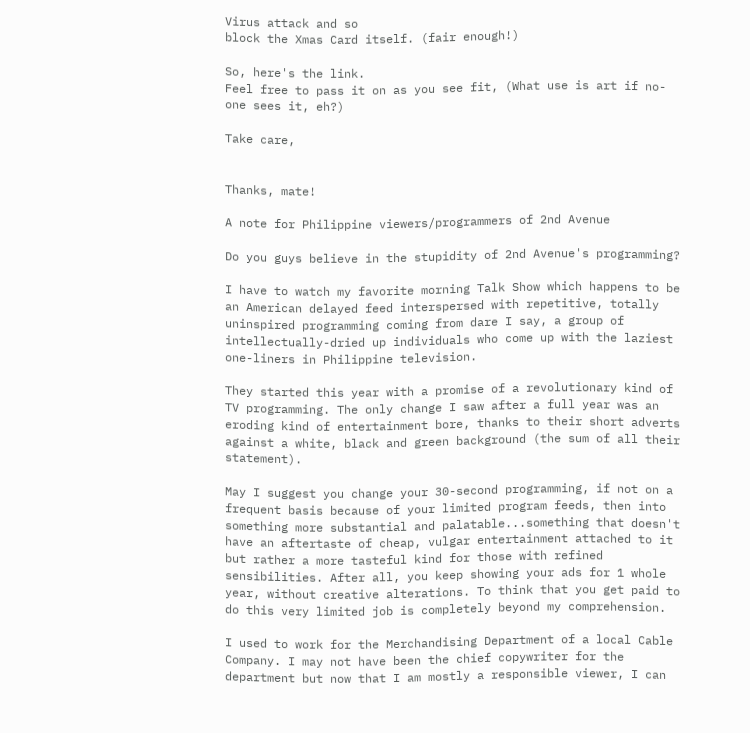Virus attack and so
block the Xmas Card itself. (fair enough!)

So, here's the link.
Feel free to pass it on as you see fit, (What use is art if no-one sees it, eh?)

Take care,


Thanks, mate!

A note for Philippine viewers/programmers of 2nd Avenue

Do you guys believe in the stupidity of 2nd Avenue's programming?

I have to watch my favorite morning Talk Show which happens to be an American delayed feed interspersed with repetitive, totally uninspired programming coming from dare I say, a group of intellectually-dried up individuals who come up with the laziest one-liners in Philippine television.

They started this year with a promise of a revolutionary kind of TV programming. The only change I saw after a full year was an eroding kind of entertainment bore, thanks to their short adverts against a white, black and green background (the sum of all their statement).

May I suggest you change your 30-second programming, if not on a frequent basis because of your limited program feeds, then into something more substantial and palatable...something that doesn't have an aftertaste of cheap, vulgar entertainment attached to it but rather a more tasteful kind for those with refined sensibilities. After all, you keep showing your ads for 1 whole year, without creative alterations. To think that you get paid to do this very limited job is completely beyond my comprehension.

I used to work for the Merchandising Department of a local Cable Company. I may not have been the chief copywriter for the department but now that I am mostly a responsible viewer, I can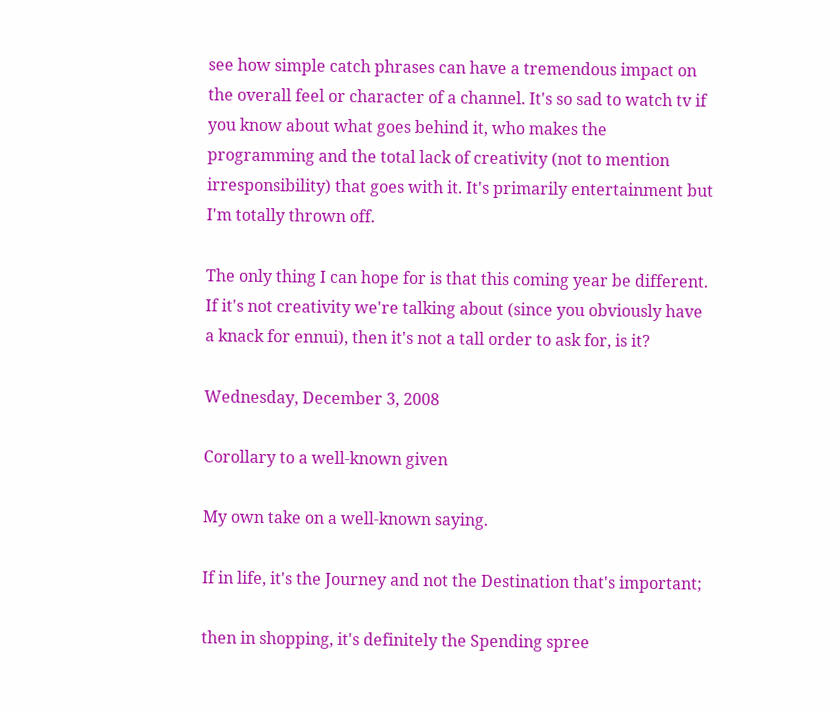see how simple catch phrases can have a tremendous impact on the overall feel or character of a channel. It's so sad to watch tv if you know about what goes behind it, who makes the programming and the total lack of creativity (not to mention irresponsibility) that goes with it. It's primarily entertainment but I'm totally thrown off.

The only thing I can hope for is that this coming year be different. If it's not creativity we're talking about (since you obviously have a knack for ennui), then it's not a tall order to ask for, is it?

Wednesday, December 3, 2008

Corollary to a well-known given

My own take on a well-known saying.

If in life, it's the Journey and not the Destination that's important;

then in shopping, it's definitely the Spending spree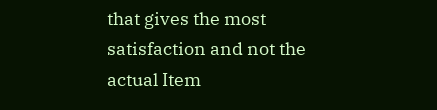that gives the most satisfaction and not the actual Item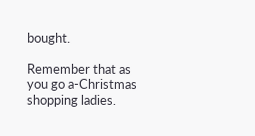bought.

Remember that as you go a-Christmas shopping ladies.